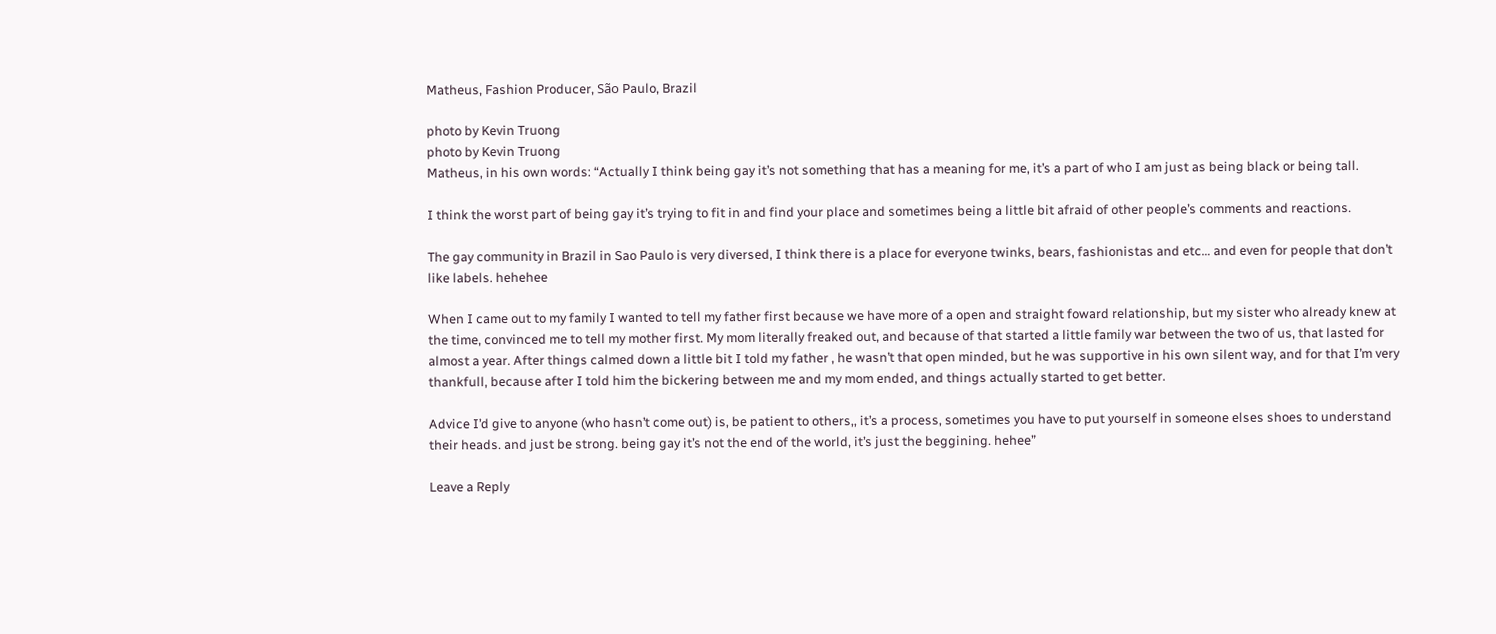Matheus, Fashion Producer, São Paulo, Brazil

photo by Kevin Truong
photo by Kevin Truong
Matheus, in his own words: “Actually I think being gay it’s not something that has a meaning for me, it’s a part of who I am just as being black or being tall.

I think the worst part of being gay it’s trying to fit in and find your place and sometimes being a little bit afraid of other people’s comments and reactions.

The gay community in Brazil in Sao Paulo is very diversed, I think there is a place for everyone twinks, bears, fashionistas and etc… and even for people that don’t like labels. hehehee

When I came out to my family I wanted to tell my father first because we have more of a open and straight foward relationship, but my sister who already knew at the time, convinced me to tell my mother first. My mom literally freaked out, and because of that started a little family war between the two of us, that lasted for almost a year. After things calmed down a little bit I told my father , he wasn’t that open minded, but he was supportive in his own silent way, and for that I’m very thankfull, because after I told him the bickering between me and my mom ended, and things actually started to get better.

Advice I’d give to anyone (who hasn’t come out) is, be patient to others,, it’s a process, sometimes you have to put yourself in someone elses shoes to understand their heads. and just be strong. being gay it’s not the end of the world, it’s just the beggining. hehee”

Leave a Reply